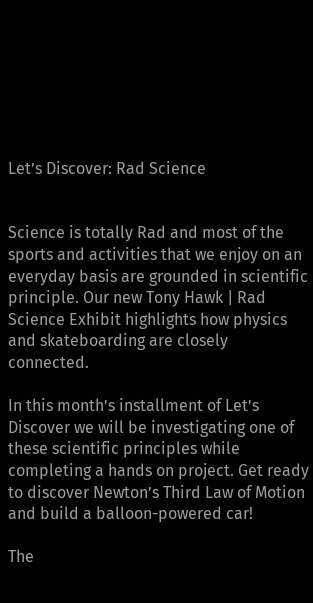Let’s Discover: Rad Science


Science is totally Rad and most of the sports and activities that we enjoy on an everyday basis are grounded in scientific principle. Our new Tony Hawk | Rad Science Exhibit highlights how physics and skateboarding are closely connected.

In this month’s installment of Let’s Discover we will be investigating one of these scientific principles while completing a hands on project. Get ready to discover Newton’s Third Law of Motion and build a balloon-powered car!

The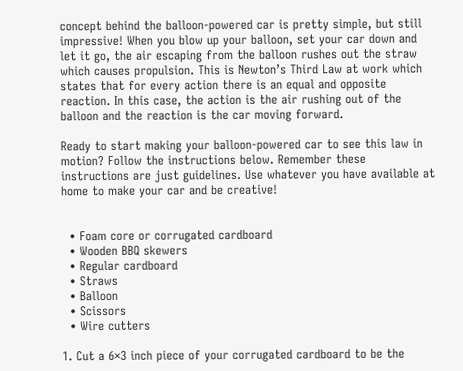concept behind the balloon-powered car is pretty simple, but still impressive! When you blow up your balloon, set your car down and let it go, the air escaping from the balloon rushes out the straw which causes propulsion. This is Newton’s Third Law at work which states that for every action there is an equal and opposite reaction. In this case, the action is the air rushing out of the balloon and the reaction is the car moving forward.

Ready to start making your balloon-powered car to see this law in motion? Follow the instructions below. Remember these instructions are just guidelines. Use whatever you have available at home to make your car and be creative!


  • Foam core or corrugated cardboard
  • Wooden BBQ skewers
  • Regular cardboard
  • Straws
  • Balloon
  • Scissors
  • Wire cutters

1. Cut a 6×3 inch piece of your corrugated cardboard to be the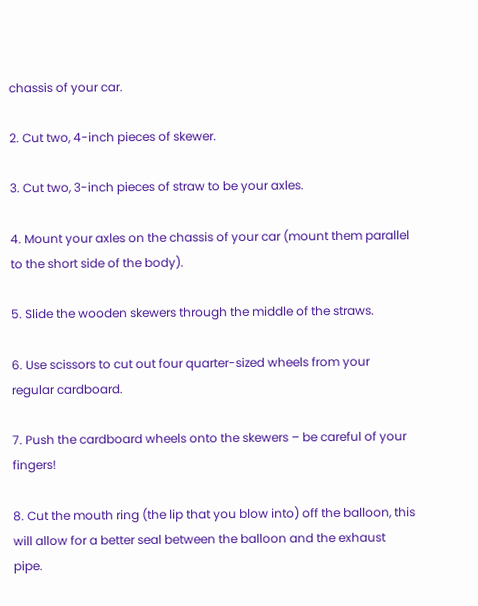chassis of your car.

2. Cut two, 4-inch pieces of skewer.

3. Cut two, 3-inch pieces of straw to be your axles.

4. Mount your axles on the chassis of your car (mount them parallel to the short side of the body).

5. Slide the wooden skewers through the middle of the straws.

6. Use scissors to cut out four quarter-sized wheels from your regular cardboard.

7. Push the cardboard wheels onto the skewers – be careful of your fingers!

8. Cut the mouth ring (the lip that you blow into) off the balloon, this will allow for a better seal between the balloon and the exhaust pipe.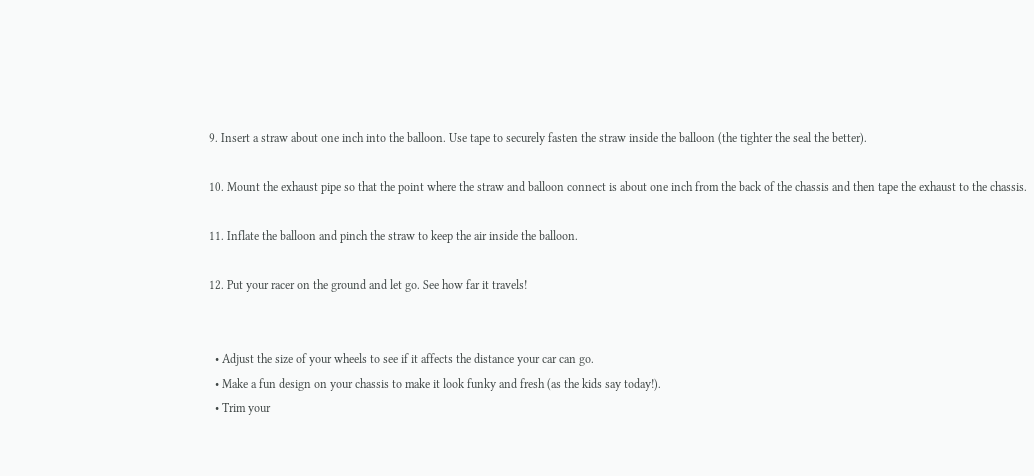9. Insert a straw about one inch into the balloon. Use tape to securely fasten the straw inside the balloon (the tighter the seal the better).

10. Mount the exhaust pipe so that the point where the straw and balloon connect is about one inch from the back of the chassis and then tape the exhaust to the chassis.

11. Inflate the balloon and pinch the straw to keep the air inside the balloon.

12. Put your racer on the ground and let go. See how far it travels!


  • Adjust the size of your wheels to see if it affects the distance your car can go.
  • Make a fun design on your chassis to make it look funky and fresh (as the kids say today!).
  • Trim your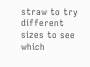straw to try different sizes to see which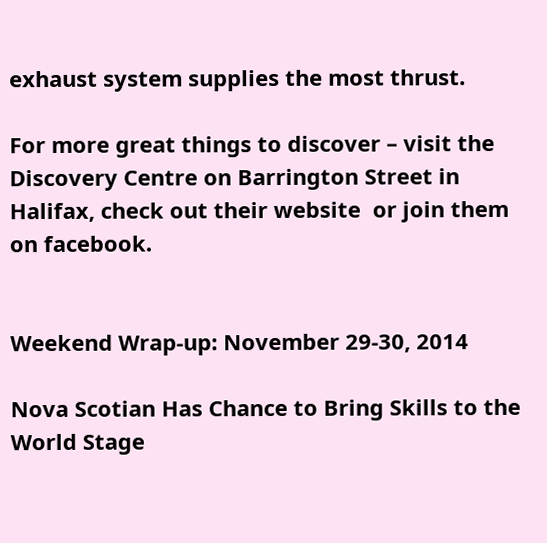exhaust system supplies the most thrust.

For more great things to discover – visit the Discovery Centre on Barrington Street in Halifax, check out their website  or join them on facebook.


Weekend Wrap-up: November 29-30, 2014

Nova Scotian Has Chance to Bring Skills to the World Stage